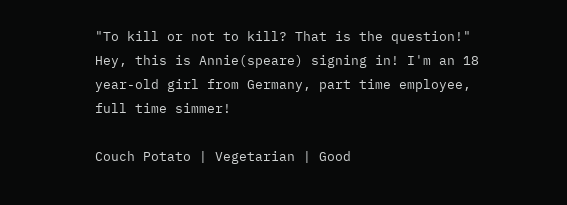"To kill or not to kill? That is the question!"
Hey, this is Annie(speare) signing in! I'm an 18 year-old girl from Germany, part time employee, full time simmer!

Couch Potato | Vegetarian | Good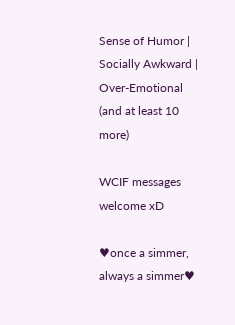Sense of Humor | Socially Awkward | Over-Emotional
(and at least 10 more)

WCIF messages welcome xD

♥once a simmer, always a simmer♥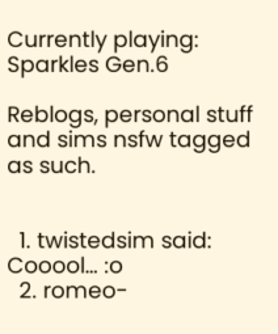Currently playing:
Sparkles Gen.6

Reblogs, personal stuff and sims nsfw tagged as such.


  1. twistedsim said: Cooool… :o
  2. romeo-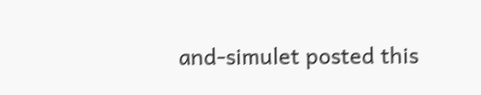and-simulet posted this